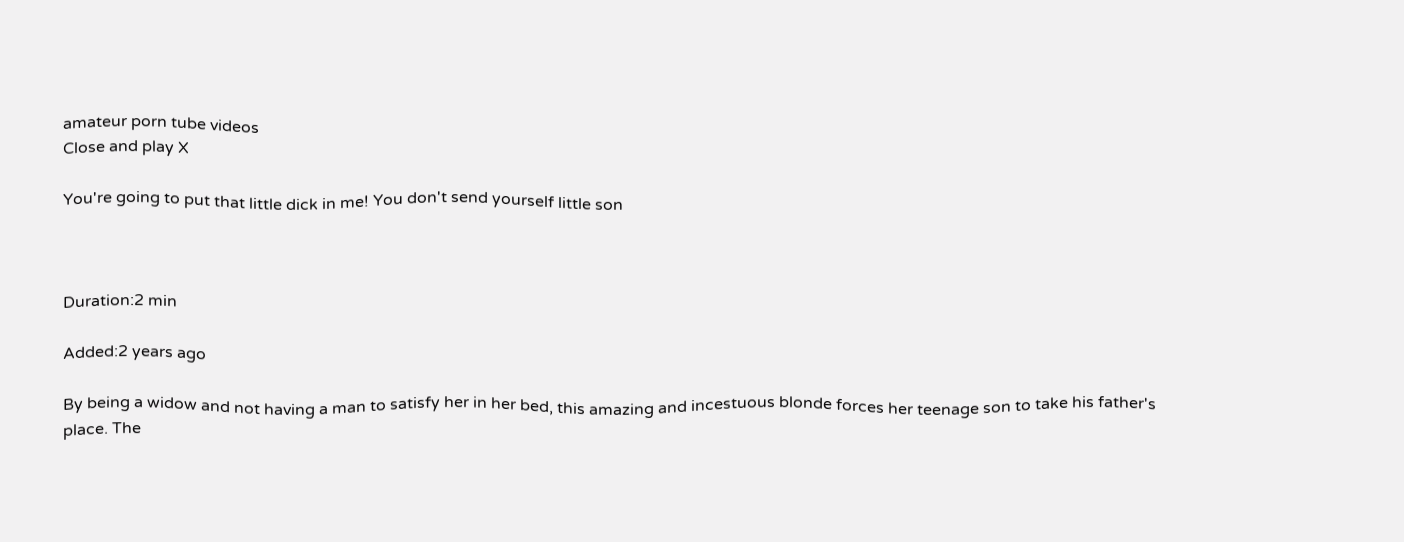amateur porn tube videos
Close and play X

You're going to put that little dick in me! You don't send yourself little son



Duration:2 min

Added:2 years ago

By being a widow and not having a man to satisfy her in her bed, this amazing and incestuous blonde forces her teenage son to take his father's place. The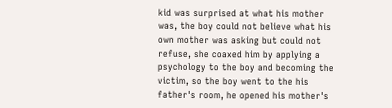kid was surprised at what his mother was, the boy could not believe what his own mother was asking but could not refuse, she coaxed him by applying a psychology to the boy and becoming the victim, so the boy went to the his father's room, he opened his mother's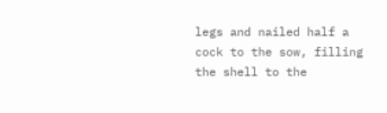legs and nailed half a cock to the sow, filling the shell to the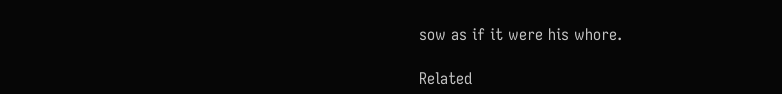sow as if it were his whore.

Related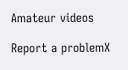Amateur videos

Report a problemX